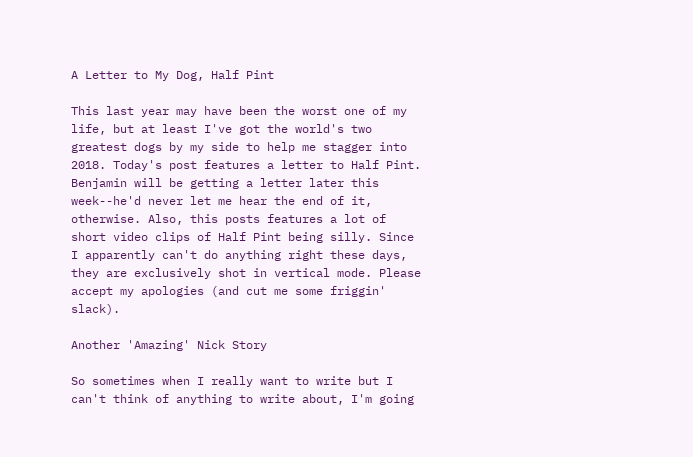A Letter to My Dog, Half Pint

This last year may have been the worst one of my life, but at least I've got the world's two greatest dogs by my side to help me stagger into 2018. Today's post features a letter to Half Pint. Benjamin will be getting a letter later this week--he'd never let me hear the end of it, otherwise. Also, this posts features a lot of short video clips of Half Pint being silly. Since I apparently can't do anything right these days, they are exclusively shot in vertical mode. Please accept my apologies (and cut me some friggin' slack).

Another 'Amazing' Nick Story

So sometimes when I really want to write but I can't think of anything to write about, I'm going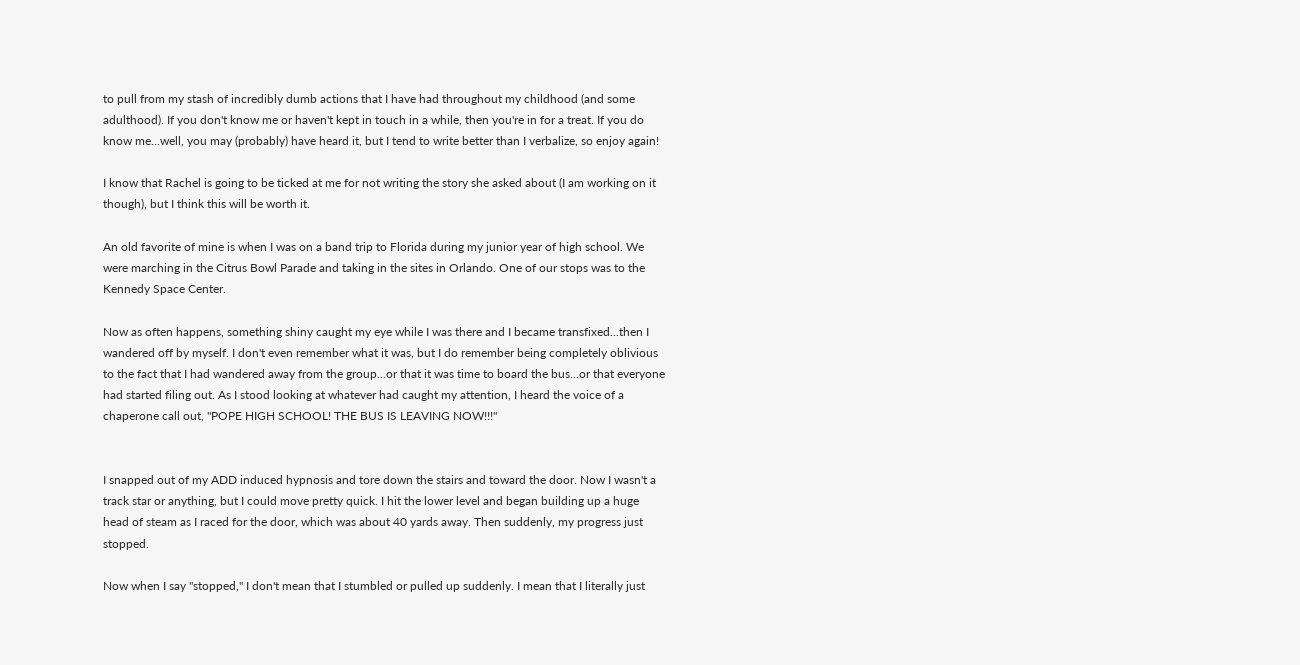to pull from my stash of incredibly dumb actions that I have had throughout my childhood (and some adulthood). If you don't know me or haven't kept in touch in a while, then you're in for a treat. If you do know me...well, you may (probably) have heard it, but I tend to write better than I verbalize, so enjoy again!

I know that Rachel is going to be ticked at me for not writing the story she asked about (I am working on it though), but I think this will be worth it.

An old favorite of mine is when I was on a band trip to Florida during my junior year of high school. We were marching in the Citrus Bowl Parade and taking in the sites in Orlando. One of our stops was to the Kennedy Space Center.

Now as often happens, something shiny caught my eye while I was there and I became transfixed...then I wandered off by myself. I don't even remember what it was, but I do remember being completely oblivious to the fact that I had wandered away from the group...or that it was time to board the bus...or that everyone had started filing out. As I stood looking at whatever had caught my attention, I heard the voice of a chaperone call out, "POPE HIGH SCHOOL! THE BUS IS LEAVING NOW!!!"


I snapped out of my ADD induced hypnosis and tore down the stairs and toward the door. Now I wasn't a track star or anything, but I could move pretty quick. I hit the lower level and began building up a huge head of steam as I raced for the door, which was about 40 yards away. Then suddenly, my progress just stopped.

Now when I say "stopped," I don't mean that I stumbled or pulled up suddenly. I mean that I literally just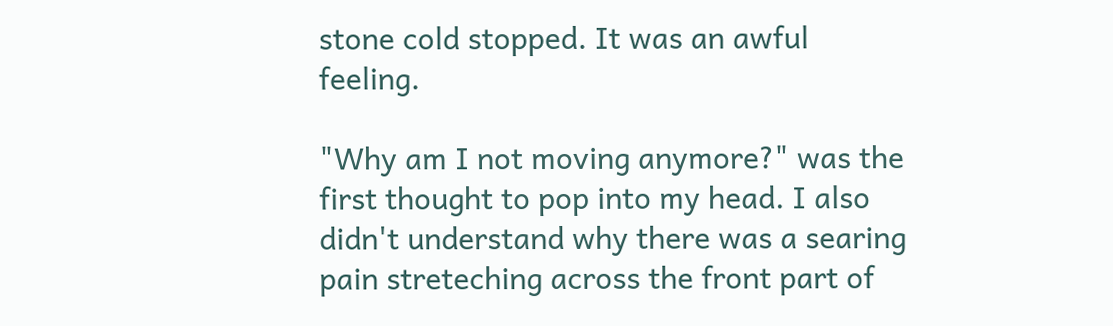stone cold stopped. It was an awful feeling.

"Why am I not moving anymore?" was the first thought to pop into my head. I also didn't understand why there was a searing pain streteching across the front part of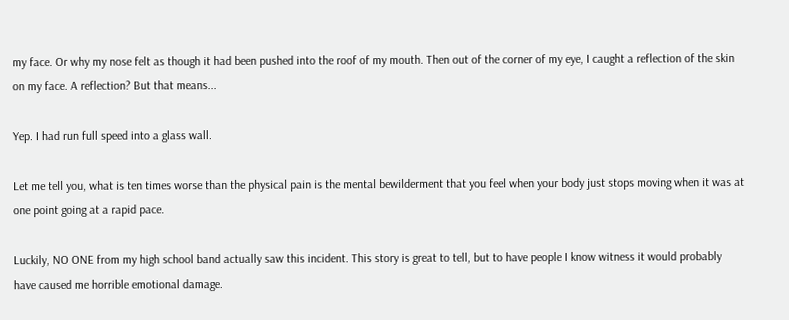my face. Or why my nose felt as though it had been pushed into the roof of my mouth. Then out of the corner of my eye, I caught a reflection of the skin on my face. A reflection? But that means...

Yep. I had run full speed into a glass wall.

Let me tell you, what is ten times worse than the physical pain is the mental bewilderment that you feel when your body just stops moving when it was at one point going at a rapid pace.

Luckily, NO ONE from my high school band actually saw this incident. This story is great to tell, but to have people I know witness it would probably have caused me horrible emotional damage.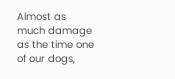Almost as much damage as the time one of our dogs,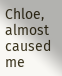Chloe, almost caused me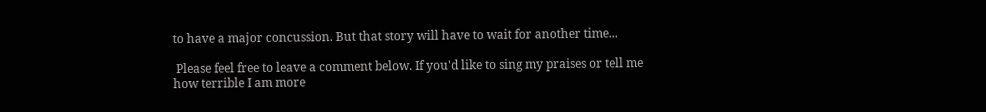to have a major concussion. But that story will have to wait for another time...

 Please feel free to leave a comment below. If you'd like to sing my praises or tell me how terrible I am more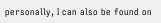personally, I can also be found on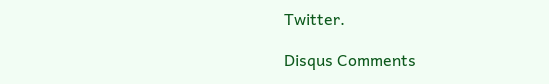Twitter.

Disqus Comments